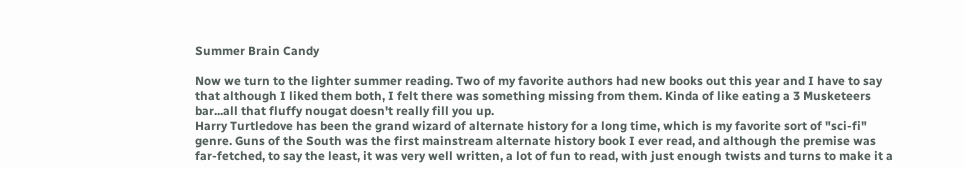Summer Brain Candy

Now we turn to the lighter summer reading. Two of my favorite authors had new books out this year and I have to say that although I liked them both, I felt there was something missing from them. Kinda of like eating a 3 Musketeers bar...all that fluffy nougat doesn't really fill you up.
Harry Turtledove has been the grand wizard of alternate history for a long time, which is my favorite sort of "sci-fi" genre. Guns of the South was the first mainstream alternate history book I ever read, and although the premise was far-fetched, to say the least, it was very well written, a lot of fun to read, with just enough twists and turns to make it a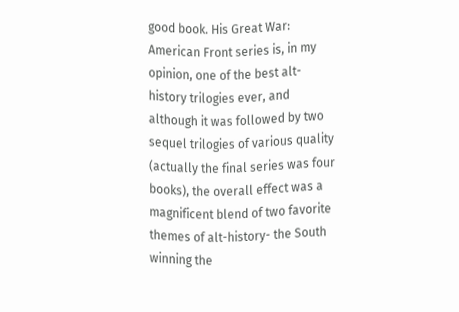good book. His Great War: American Front series is, in my opinion, one of the best alt-history trilogies ever, and although it was followed by two sequel trilogies of various quality (actually the final series was four books), the overall effect was a magnificent blend of two favorite themes of alt-history- the South winning the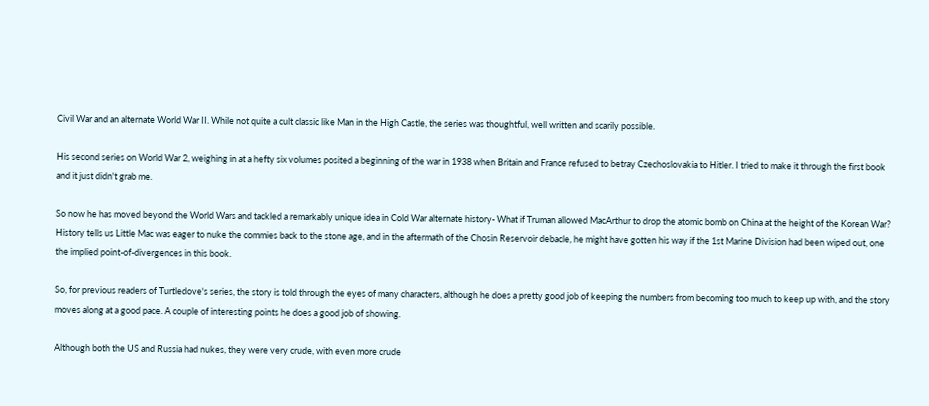Civil War and an alternate World War II. While not quite a cult classic like Man in the High Castle, the series was thoughtful, well written and scarily possible.

His second series on World War 2, weighing in at a hefty six volumes posited a beginning of the war in 1938 when Britain and France refused to betray Czechoslovakia to Hitler. I tried to make it through the first book and it just didn't grab me.

So now he has moved beyond the World Wars and tackled a remarkably unique idea in Cold War alternate history- What if Truman allowed MacArthur to drop the atomic bomb on China at the height of the Korean War? History tells us Little Mac was eager to nuke the commies back to the stone age, and in the aftermath of the Chosin Reservoir debacle, he might have gotten his way if the 1st Marine Division had been wiped out, one the implied point-of-divergences in this book.

So, for previous readers of Turtledove's series, the story is told through the eyes of many characters, although he does a pretty good job of keeping the numbers from becoming too much to keep up with, and the story moves along at a good pace. A couple of interesting points he does a good job of showing.

Although both the US and Russia had nukes, they were very crude, with even more crude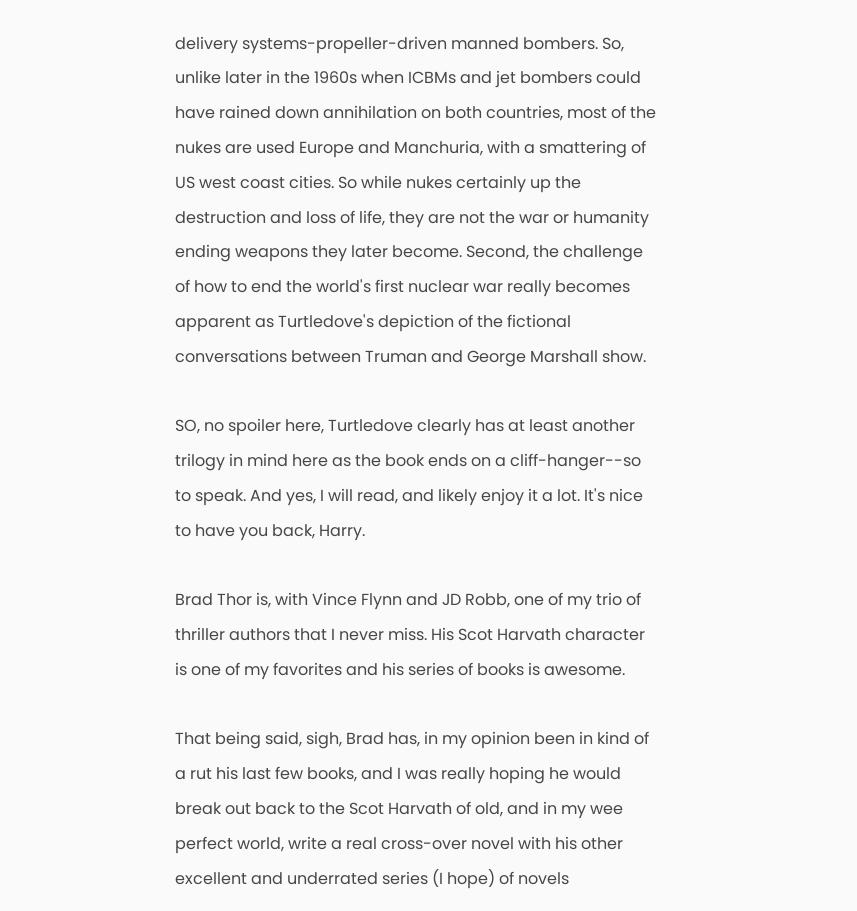delivery systems-propeller-driven manned bombers. So, unlike later in the 1960s when ICBMs and jet bombers could have rained down annihilation on both countries, most of the nukes are used Europe and Manchuria, with a smattering of US west coast cities. So while nukes certainly up the destruction and loss of life, they are not the war or humanity ending weapons they later become. Second, the challenge of how to end the world's first nuclear war really becomes apparent as Turtledove's depiction of the fictional conversations between Truman and George Marshall show.

SO, no spoiler here, Turtledove clearly has at least another trilogy in mind here as the book ends on a cliff-hanger--so to speak. And yes, I will read, and likely enjoy it a lot. It's nice to have you back, Harry.

Brad Thor is, with Vince Flynn and JD Robb, one of my trio of thriller authors that I never miss. His Scot Harvath character is one of my favorites and his series of books is awesome.

That being said, sigh, Brad has, in my opinion been in kind of a rut his last few books, and I was really hoping he would break out back to the Scot Harvath of old, and in my wee perfect world, write a real cross-over novel with his other excellent and underrated series (I hope) of novels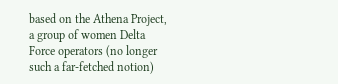based on the Athena Project, a group of women Delta Force operators (no longer such a far-fetched notion)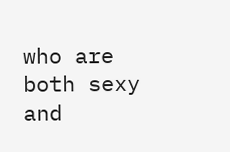who are both sexy and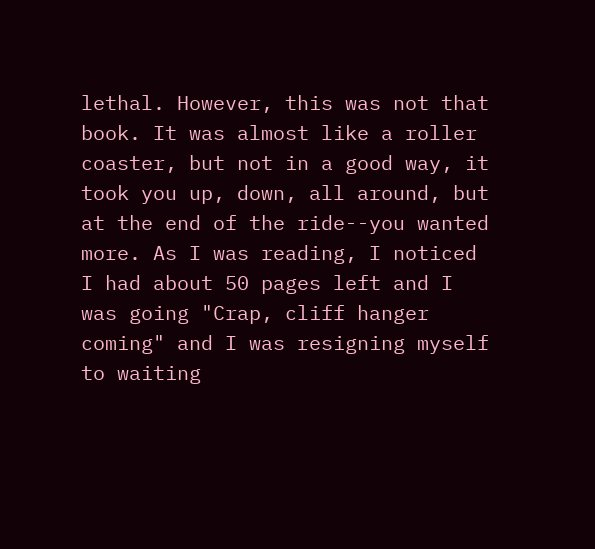lethal. However, this was not that book. It was almost like a roller coaster, but not in a good way, it took you up, down, all around, but at the end of the ride--you wanted more. As I was reading, I noticed I had about 50 pages left and I was going "Crap, cliff hanger coming" and I was resigning myself to waiting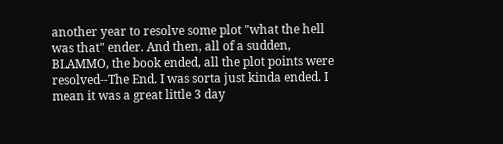another year to resolve some plot "what the hell was that" ender. And then, all of a sudden, BLAMMO, the book ended, all the plot points were resolved--The End. I was sorta just kinda ended. I mean it was a great little 3 day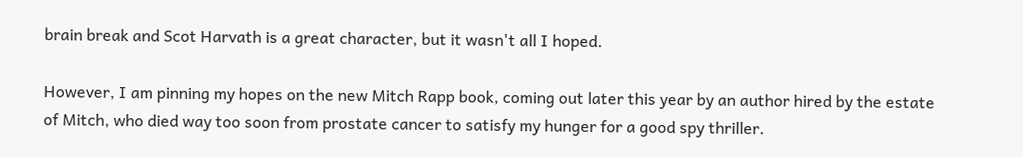brain break and Scot Harvath is a great character, but it wasn't all I hoped.

However, I am pinning my hopes on the new Mitch Rapp book, coming out later this year by an author hired by the estate of Mitch, who died way too soon from prostate cancer to satisfy my hunger for a good spy thriller.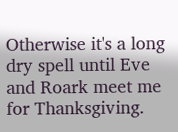Otherwise it's a long dry spell until Eve and Roark meet me for Thanksgiving.